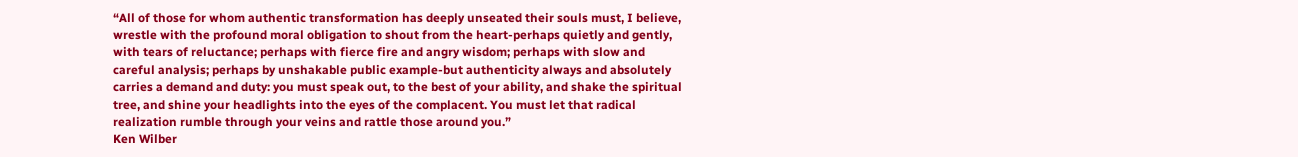“All of those for whom authentic transformation has deeply unseated their souls must, I believe, wrestle with the profound moral obligation to shout from the heart-perhaps quietly and gently, with tears of reluctance; perhaps with fierce fire and angry wisdom; perhaps with slow and careful analysis; perhaps by unshakable public example-but authenticity always and absolutely carries a demand and duty: you must speak out, to the best of your ability, and shake the spiritual tree, and shine your headlights into the eyes of the complacent. You must let that radical realization rumble through your veins and rattle those around you.”
Ken Wilber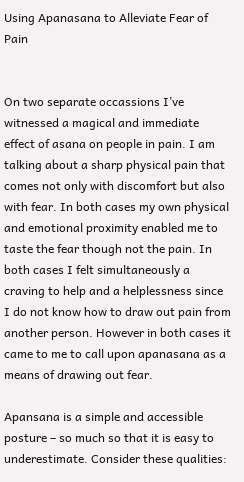Using Apanasana to Alleviate Fear of Pain


On two separate occassions I’ve witnessed a magical and immediate effect of asana on people in pain. I am talking about a sharp physical pain that comes not only with discomfort but also  with fear. In both cases my own physical and emotional proximity enabled me to taste the fear though not the pain. In both cases I felt simultaneously a craving to help and a helplessness since I do not know how to draw out pain from another person. However in both cases it came to me to call upon apanasana as a means of drawing out fear.

Apansana is a simple and accessible posture – so much so that it is easy to underestimate. Consider these qualities: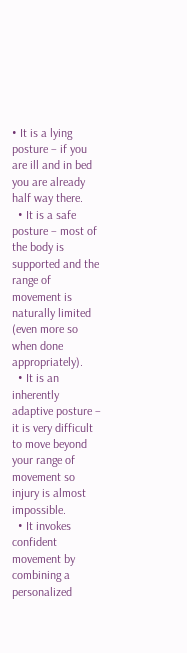• It is a lying posture – if you are ill and in bed you are already half way there.
  • It is a safe posture – most of the body is supported and the range of movement is naturally limited (even more so when done appropriately).
  • It is an inherently adaptive posture – it is very difficult to move beyond your range of movement so injury is almost impossible.
  • It invokes confident movement by combining a personalized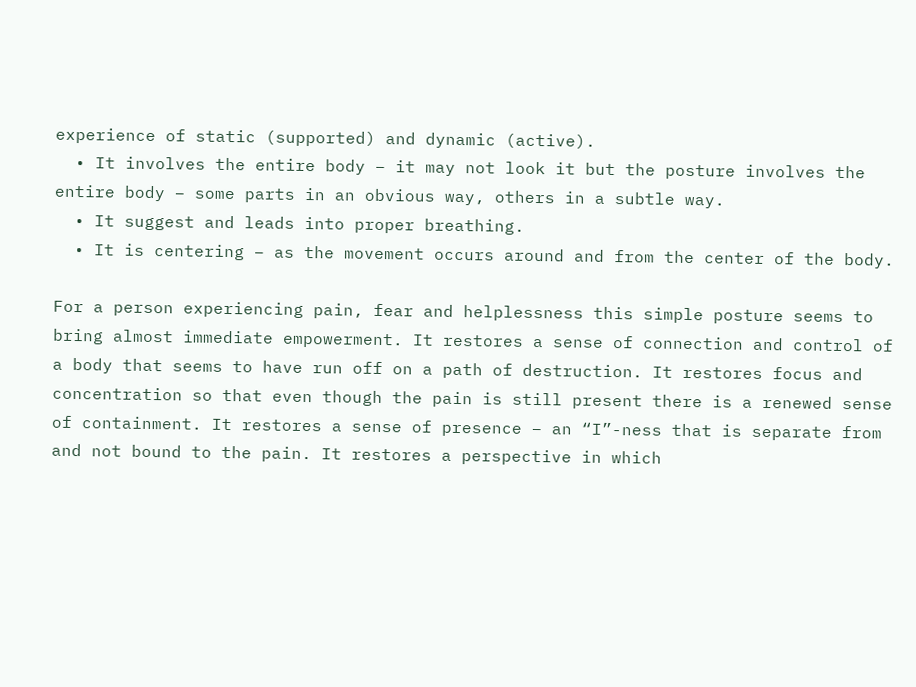experience of static (supported) and dynamic (active).
  • It involves the entire body – it may not look it but the posture involves the entire body – some parts in an obvious way, others in a subtle way.
  • It suggest and leads into proper breathing.
  • It is centering – as the movement occurs around and from the center of the body.

For a person experiencing pain, fear and helplessness this simple posture seems to bring almost immediate empowerment. It restores a sense of connection and control of a body that seems to have run off on a path of destruction. It restores focus and concentration so that even though the pain is still present there is a renewed sense of containment. It restores a sense of presence – an “I”-ness that is separate from and not bound to the pain. It restores a perspective in which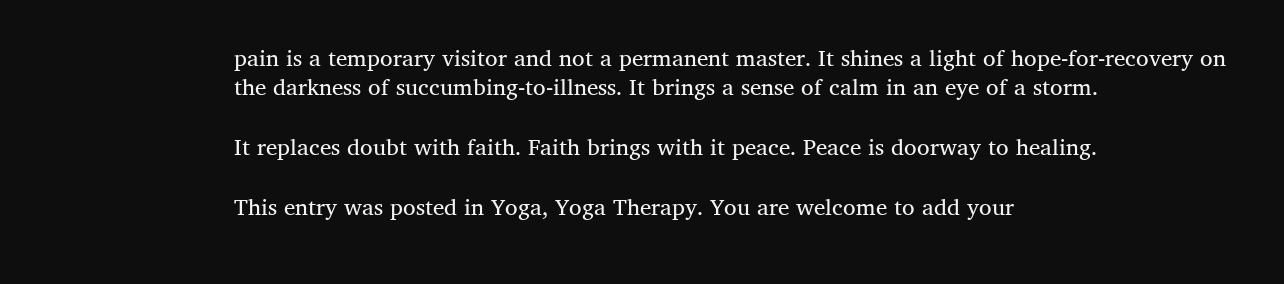pain is a temporary visitor and not a permanent master. It shines a light of hope-for-recovery on the darkness of succumbing-to-illness. It brings a sense of calm in an eye of a storm.

It replaces doubt with faith. Faith brings with it peace. Peace is doorway to healing.

This entry was posted in Yoga, Yoga Therapy. You are welcome to add your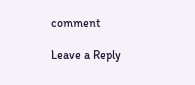comment

Leave a Reply